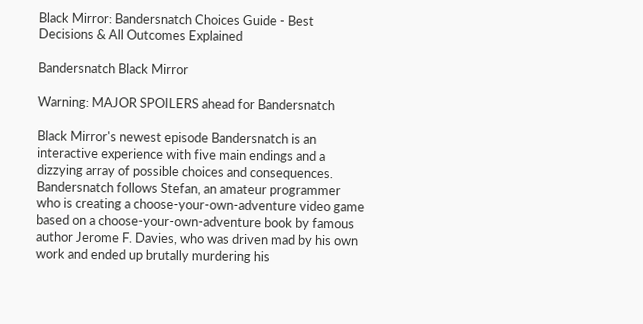Black Mirror: Bandersnatch Choices Guide - Best Decisions & All Outcomes Explained

Bandersnatch Black Mirror

Warning: MAJOR SPOILERS ahead for Bandersnatch

Black Mirror's newest episode Bandersnatch is an interactive experience with five main endings and a dizzying array of possible choices and consequences. Bandersnatch follows Stefan, an amateur programmer who is creating a choose-your-own-adventure video game based on a choose-your-own-adventure book by famous author Jerome F. Davies, who was driven mad by his own work and ended up brutally murdering his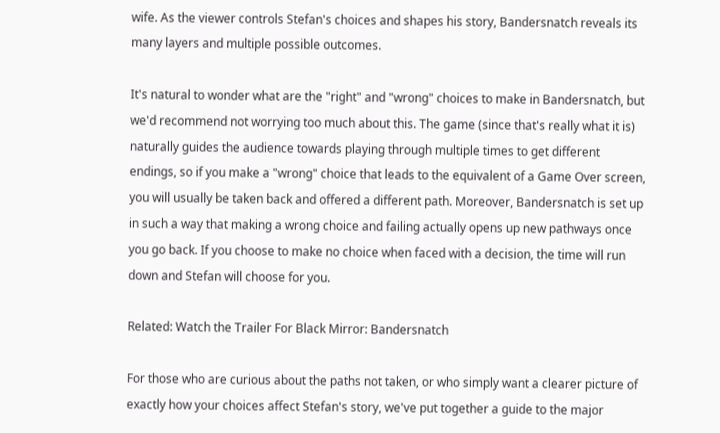wife. As the viewer controls Stefan's choices and shapes his story, Bandersnatch reveals its many layers and multiple possible outcomes.

It's natural to wonder what are the "right" and "wrong" choices to make in Bandersnatch, but we'd recommend not worrying too much about this. The game (since that's really what it is) naturally guides the audience towards playing through multiple times to get different endings, so if you make a "wrong" choice that leads to the equivalent of a Game Over screen, you will usually be taken back and offered a different path. Moreover, Bandersnatch is set up in such a way that making a wrong choice and failing actually opens up new pathways once you go back. If you choose to make no choice when faced with a decision, the time will run down and Stefan will choose for you.

Related: Watch the Trailer For Black Mirror: Bandersnatch

For those who are curious about the paths not taken, or who simply want a clearer picture of exactly how your choices affect Stefan's story, we've put together a guide to the major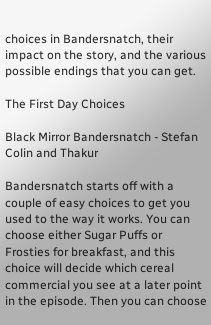choices in Bandersnatch, their impact on the story, and the various possible endings that you can get.

The First Day Choices

Black Mirror Bandersnatch - Stefan Colin and Thakur

Bandersnatch starts off with a couple of easy choices to get you used to the way it works. You can choose either Sugar Puffs or Frosties for breakfast, and this choice will decide which cereal commercial you see at a later point in the episode. Then you can choose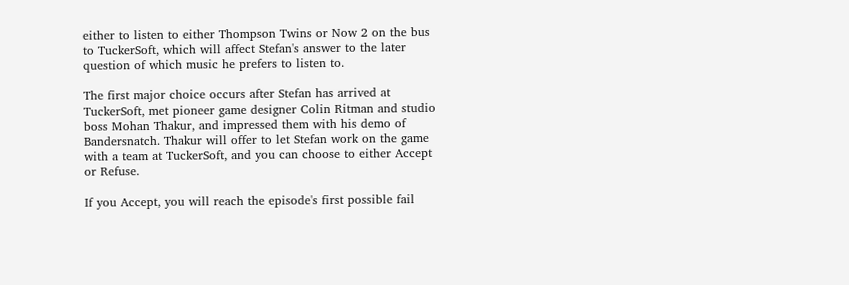either to listen to either Thompson Twins or Now 2 on the bus to TuckerSoft, which will affect Stefan's answer to the later question of which music he prefers to listen to.

The first major choice occurs after Stefan has arrived at TuckerSoft, met pioneer game designer Colin Ritman and studio boss Mohan Thakur, and impressed them with his demo of Bandersnatch. Thakur will offer to let Stefan work on the game with a team at TuckerSoft, and you can choose to either Accept or Refuse.

If you Accept, you will reach the episode's first possible fail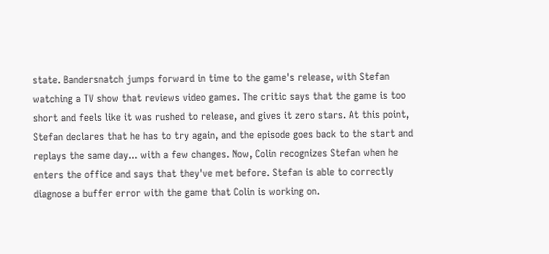state. Bandersnatch jumps forward in time to the game's release, with Stefan watching a TV show that reviews video games. The critic says that the game is too short and feels like it was rushed to release, and gives it zero stars. At this point, Stefan declares that he has to try again, and the episode goes back to the start and replays the same day... with a few changes. Now, Colin recognizes Stefan when he enters the office and says that they've met before. Stefan is able to correctly diagnose a buffer error with the game that Colin is working on.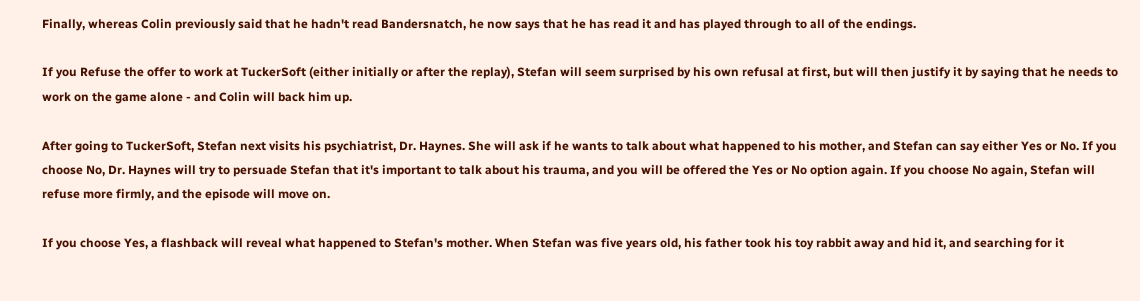Finally, whereas Colin previously said that he hadn't read Bandersnatch, he now says that he has read it and has played through to all of the endings.

If you Refuse the offer to work at TuckerSoft (either initially or after the replay), Stefan will seem surprised by his own refusal at first, but will then justify it by saying that he needs to work on the game alone - and Colin will back him up.

After going to TuckerSoft, Stefan next visits his psychiatrist, Dr. Haynes. She will ask if he wants to talk about what happened to his mother, and Stefan can say either Yes or No. If you choose No, Dr. Haynes will try to persuade Stefan that it's important to talk about his trauma, and you will be offered the Yes or No option again. If you choose No again, Stefan will refuse more firmly, and the episode will move on.

If you choose Yes, a flashback will reveal what happened to Stefan's mother. When Stefan was five years old, his father took his toy rabbit away and hid it, and searching for it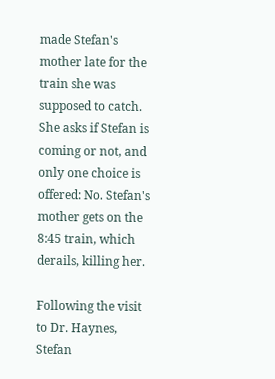made Stefan's mother late for the train she was supposed to catch. She asks if Stefan is coming or not, and only one choice is offered: No. Stefan's mother gets on the 8:45 train, which derails, killing her.

Following the visit to Dr. Haynes, Stefan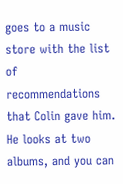goes to a music store with the list of recommendations that Colin gave him. He looks at two albums, and you can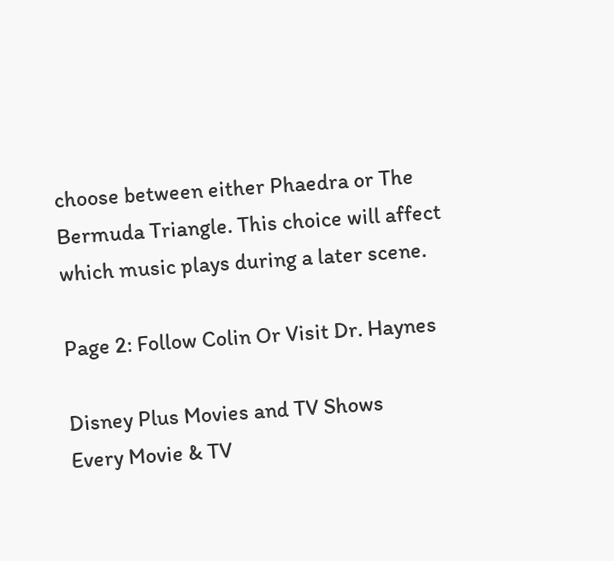choose between either Phaedra or The Bermuda Triangle. This choice will affect which music plays during a later scene.

Page 2: Follow Colin Or Visit Dr. Haynes

Disney Plus Movies and TV Shows
Every Movie & TV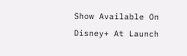Show Available On Disney+ At Launch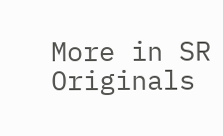More in SR Originals